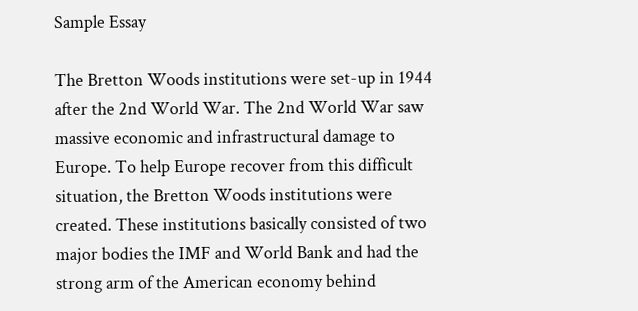Sample Essay

The Bretton Woods institutions were set-up in 1944 after the 2nd World War. The 2nd World War saw massive economic and infrastructural damage to Europe. To help Europe recover from this difficult situation, the Bretton Woods institutions were created. These institutions basically consisted of two major bodies the IMF and World Bank and had the strong arm of the American economy behind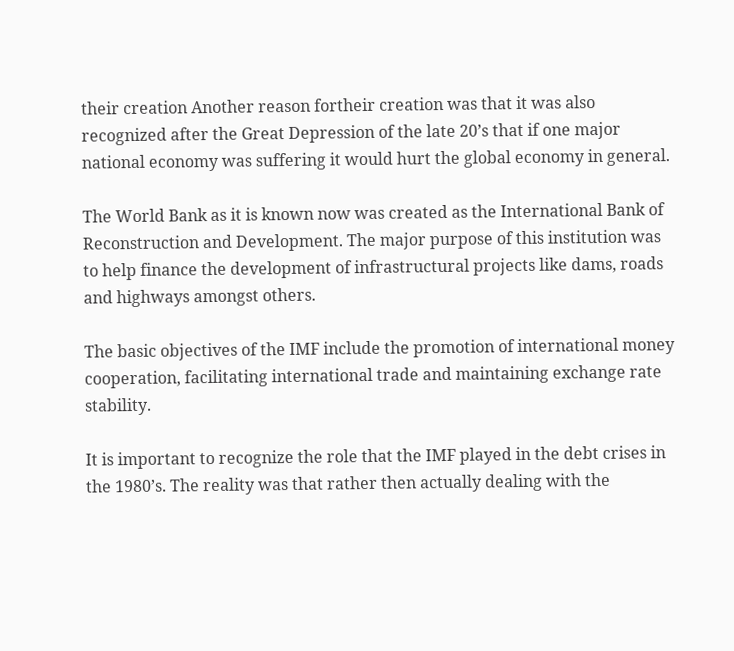their creation Another reason fortheir creation was that it was also  recognized after the Great Depression of the late 20’s that if one major national economy was suffering it would hurt the global economy in general.

The World Bank as it is known now was created as the International Bank of Reconstruction and Development. The major purpose of this institution was to help finance the development of infrastructural projects like dams, roads and highways amongst others.

The basic objectives of the IMF include the promotion of international money cooperation, facilitating international trade and maintaining exchange rate stability.

It is important to recognize the role that the IMF played in the debt crises in the 1980’s. The reality was that rather then actually dealing with the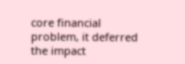core financial problem, it deferred the impact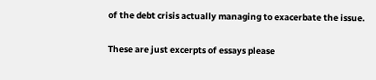of the debt crisis actually managing to exacerbate the issue.

These are just excerpts of essays please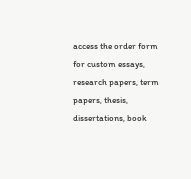access the order form for custom essays, research papers, term papers, thesis, dissertations, book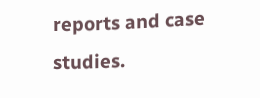reports and case studies.